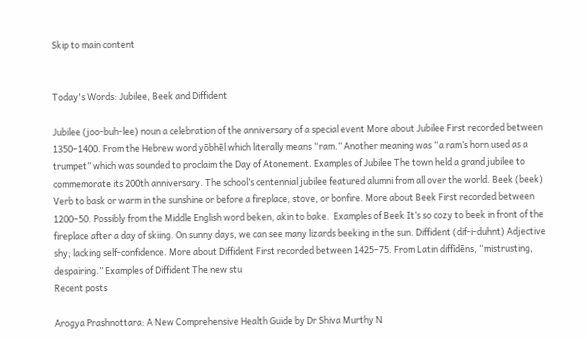Skip to main content


Today's Words: Jubilee, Beek and Diffident

Jubilee (joo-buh-lee) noun a celebration of the anniversary of a special event More about Jubilee First recorded between 1350–1400. From the Hebrew word yōbhēl which literally means “ram.” Another meaning was “a ram’s horn used as a trumpet” which was sounded to proclaim the Day of Atonement. Examples of Jubilee The town held a grand jubilee to commemorate its 200th anniversary. The school’s centennial jubilee featured alumni from all over the world. Beek (beek) Verb to bask or warm in the sunshine or before a fireplace, stove, or bonfire. More about Beek First recorded between 1200–50. Possibly from the Middle English word beken, akin to bake.  Examples of Beek It’s so cozy to beek in front of the fireplace after a day of skiing. On sunny days, we can see many lizards beeking in the sun. Diffident (dif-i-duhnt) Adjective shy; lacking self-confidence. More about Diffident First recorded between 1425–75. From Latin diffīdēns, “mistrusting, despairing.” Examples of Diffident The new stu
Recent posts

Arogya Prashnottara: A New Comprehensive Health Guide by Dr Shiva Murthy N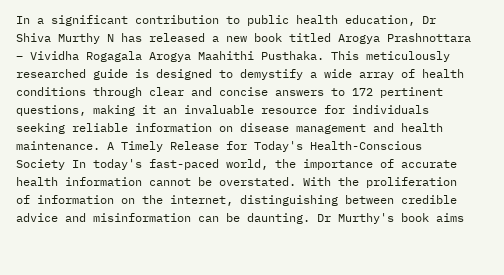In a significant contribution to public health education, Dr Shiva Murthy N has released a new book titled Arogya Prashnottara – Vividha Rogagala Arogya Maahithi Pusthaka. This meticulously researched guide is designed to demystify a wide array of health conditions through clear and concise answers to 172 pertinent questions, making it an invaluable resource for individuals seeking reliable information on disease management and health maintenance. A Timely Release for Today's Health-Conscious Society In today's fast-paced world, the importance of accurate health information cannot be overstated. With the proliferation of information on the internet, distinguishing between credible advice and misinformation can be daunting. Dr Murthy's book aims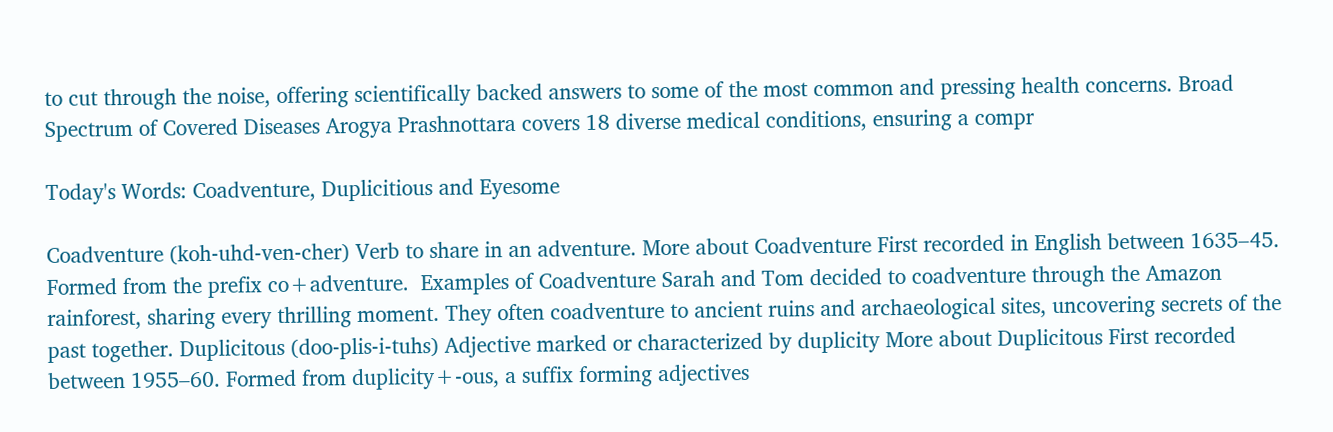to cut through the noise, offering scientifically backed answers to some of the most common and pressing health concerns. Broad Spectrum of Covered Diseases Arogya Prashnottara covers 18 diverse medical conditions, ensuring a compr

Today's Words: Coadventure, Duplicitious and Eyesome

Coadventure (koh-uhd-ven-cher) Verb to share in an adventure. More about Coadventure First recorded in English between 1635–45. Formed from the prefix co+adventure.  Examples of Coadventure Sarah and Tom decided to coadventure through the Amazon rainforest, sharing every thrilling moment. They often coadventure to ancient ruins and archaeological sites, uncovering secrets of the past together. Duplicitous (doo-plis-i-tuhs) Adjective marked or characterized by duplicity More about Duplicitous First recorded between 1955–60. Formed from duplicity+-ous, a suffix forming adjectives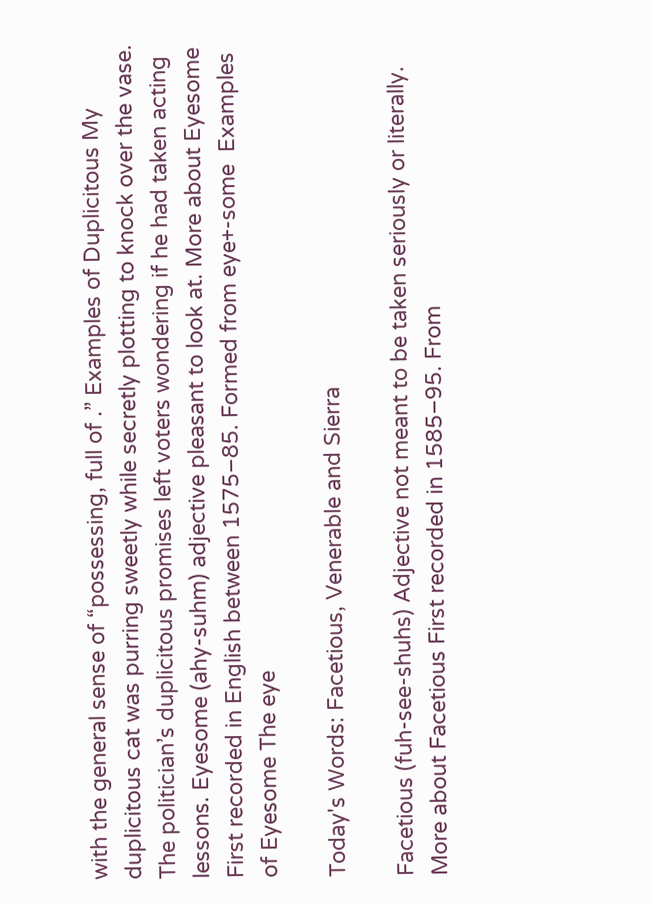with the general sense of “possessing, full of .” Examples of Duplicitous My duplicitous cat was purring sweetly while secretly plotting to knock over the vase. The politician’s duplicitous promises left voters wondering if he had taken acting lessons. Eyesome (ahy-suhm) adjective pleasant to look at. More about Eyesome First recorded in English between 1575–85. Formed from eye+-some  Examples of Eyesome The eye

Today's Words: Facetious, Venerable and Sierra

Facetious (fuh-see-shuhs) Adjective not meant to be taken seriously or literally. More about Facetious First recorded in 1585–95. From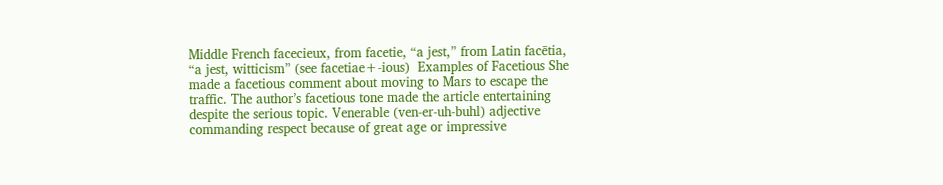Middle French facecieux, from facetie, “a jest,” from Latin facētia, “a jest, witticism” (see facetiae+-ious)  Examples of Facetious She made a facetious comment about moving to Mars to escape the traffic. The author’s facetious tone made the article entertaining despite the serious topic. Venerable (ven-er-uh-buhl) adjective commanding respect because of great age or impressive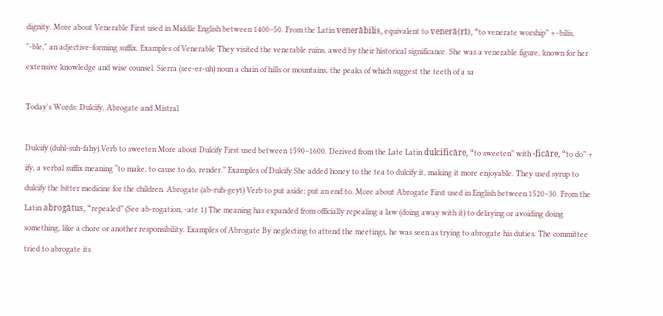dignity. More about Venerable First used in Middle English between 1400–50. From the Latin venerābilis, equivalent to venerā(rī), “to venerate worship” + -bilis, "-ble," an adjective-forming suffix. Examples of Venerable They visited the venerable ruins, awed by their historical significance. She was a venerable figure, known for her extensive knowledge and wise counsel. Sierra (see-er-uh) noun a chain of hills or mountains, the peaks of which suggest the teeth of a sa

Today's Words: Dulcify, Abrogate and Mistral

Dulcify (duhl-suh-fahy) Verb to sweeten More about Dulcify First used between 1590–1600. Derived from the Late Latin dulcificāre, “to sweeten” with ‑ficāre, “to do” + ify, a verbal suffix meaning “to make, to cause to do, render.” Examples of Dulcify She added honey to the tea to dulcify it, making it more enjoyable. They used syrup to dulcify the bitter medicine for the children. Abrogate (ab-ruh-geyt) Verb to put aside; put an end to. More about Abrogate First used in English between 1520–30. From the Latin abrogātus, “repealed” (See ab-rogation, -ate 1) The meaning has expanded from officially repealing a law (doing away with it) to delaying or avoiding doing something, like a chore or another responsibility. Examples of Abrogate By neglecting to attend the meetings, he was seen as trying to abrogate his duties. The committee tried to abrogate its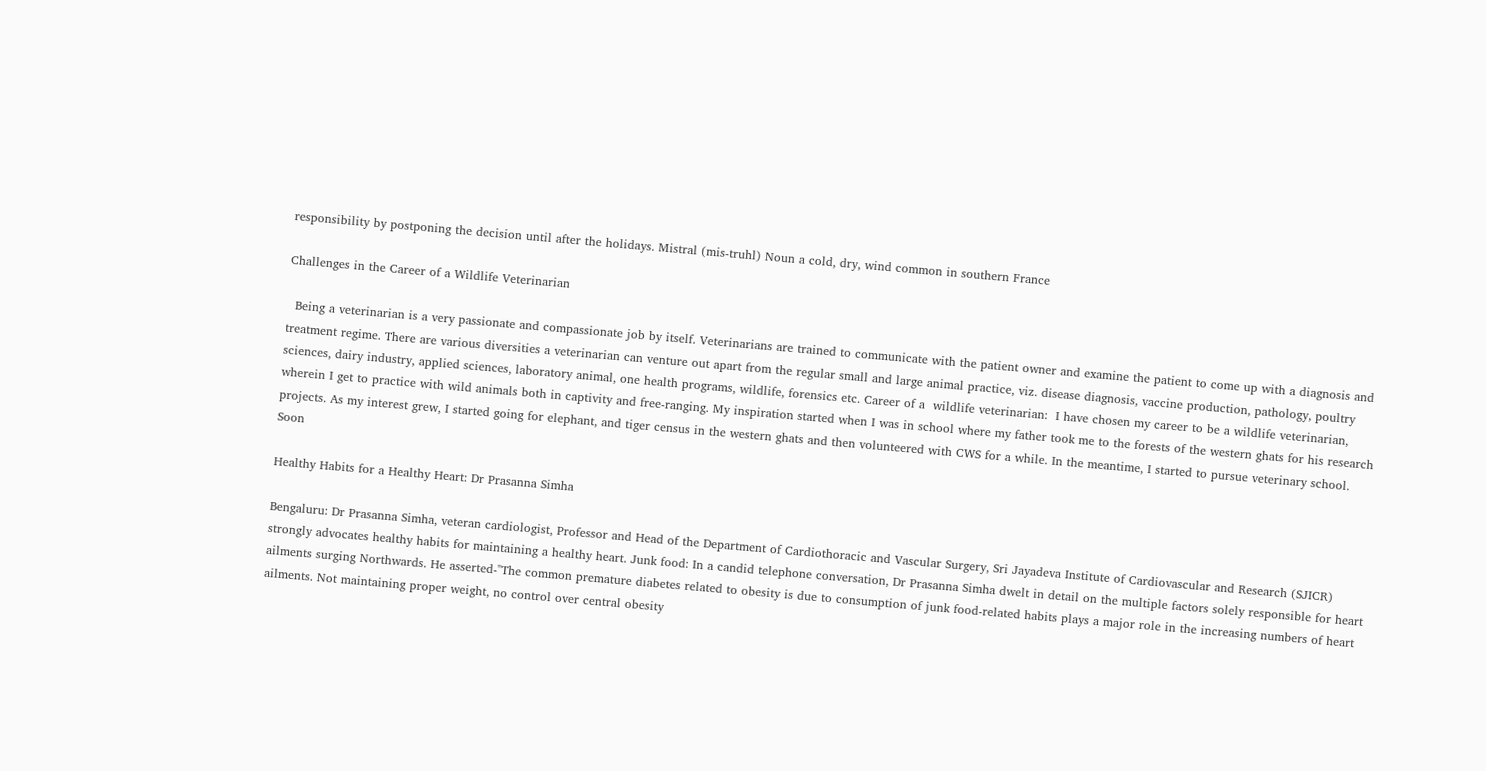responsibility by postponing the decision until after the holidays. Mistral (mis-truhl) Noun a cold, dry, wind common in southern France

Challenges in the Career of a Wildlife Veterinarian

  Being a veterinarian is a very passionate and compassionate job by itself. Veterinarians are trained to communicate with the patient owner and examine the patient to come up with a diagnosis and treatment regime. There are various diversities a veterinarian can venture out apart from the regular small and large animal practice, viz. disease diagnosis, vaccine production, pathology, poultry sciences, dairy industry, applied sciences, laboratory animal, one health programs, wildlife, forensics etc. Career of a  wildlife veterinarian:  I have chosen my career to be a wildlife veterinarian, wherein I get to practice with wild animals both in captivity and free-ranging. My inspiration started when I was in school where my father took me to the forests of the western ghats for his research projects. As my interest grew, I started going for elephant, and tiger census in the western ghats and then volunteered with CWS for a while. In the meantime, I started to pursue veterinary school. Soon

Healthy Habits for a Healthy Heart: Dr Prasanna Simha

Bengaluru: Dr Prasanna Simha, veteran cardiologist, Professor and Head of the Department of Cardiothoracic and Vascular Surgery, Sri Jayadeva Institute of Cardiovascular and Research (SJICR) strongly advocates healthy habits for maintaining a healthy heart. Junk food: In a candid telephone conversation, Dr Prasanna Simha dwelt in detail on the multiple factors solely responsible for heart ailments surging Northwards. He asserted-"The common premature diabetes related to obesity is due to consumption of junk food-related habits plays a major role in the increasing numbers of heart ailments. Not maintaining proper weight, no control over central obesity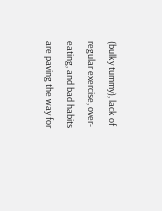(bulky tummy), lack of regular exercise, over-eating, and bad habits are paving the way for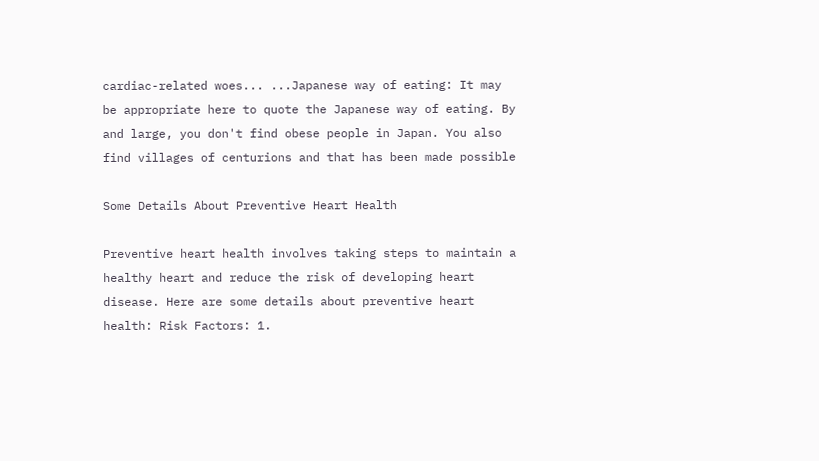cardiac-related woes... ...Japanese way of eating: It may be appropriate here to quote the Japanese way of eating. By and large, you don't find obese people in Japan. You also find villages of centurions and that has been made possible

Some Details About Preventive Heart Health

Preventive heart health involves taking steps to maintain a healthy heart and reduce the risk of developing heart disease. Here are some details about preventive heart health: Risk Factors: 1.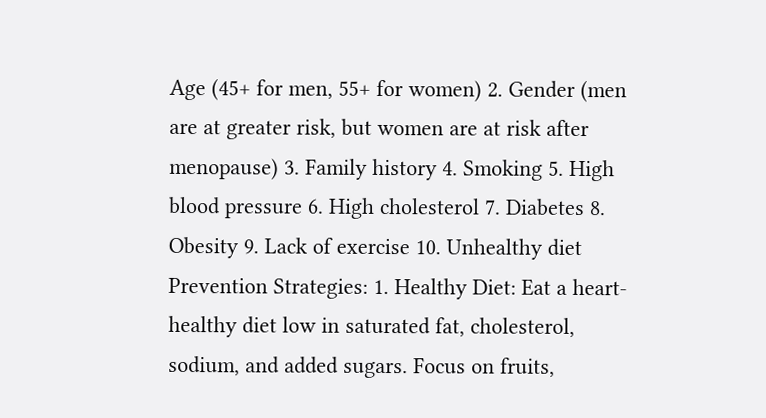Age (45+ for men, 55+ for women) 2. Gender (men are at greater risk, but women are at risk after menopause) 3. Family history 4. Smoking 5. High blood pressure 6. High cholesterol 7. Diabetes 8. Obesity 9. Lack of exercise 10. Unhealthy diet Prevention Strategies: 1. Healthy Diet: Eat a heart-healthy diet low in saturated fat, cholesterol, sodium, and added sugars. Focus on fruits,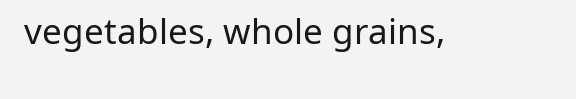vegetables, whole grains,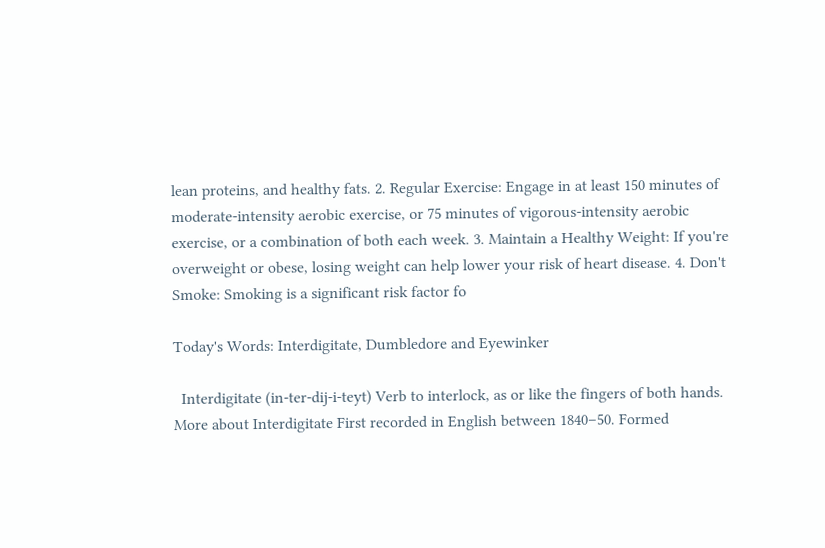lean proteins, and healthy fats. 2. Regular Exercise: Engage in at least 150 minutes of moderate-intensity aerobic exercise, or 75 minutes of vigorous-intensity aerobic exercise, or a combination of both each week. 3. Maintain a Healthy Weight: If you're overweight or obese, losing weight can help lower your risk of heart disease. 4. Don't Smoke: Smoking is a significant risk factor fo

Today's Words: Interdigitate, Dumbledore and Eyewinker

  Interdigitate (in-ter-dij-i-teyt) Verb to interlock, as or like the fingers of both hands. More about Interdigitate First recorded in English between 1840–50. Formed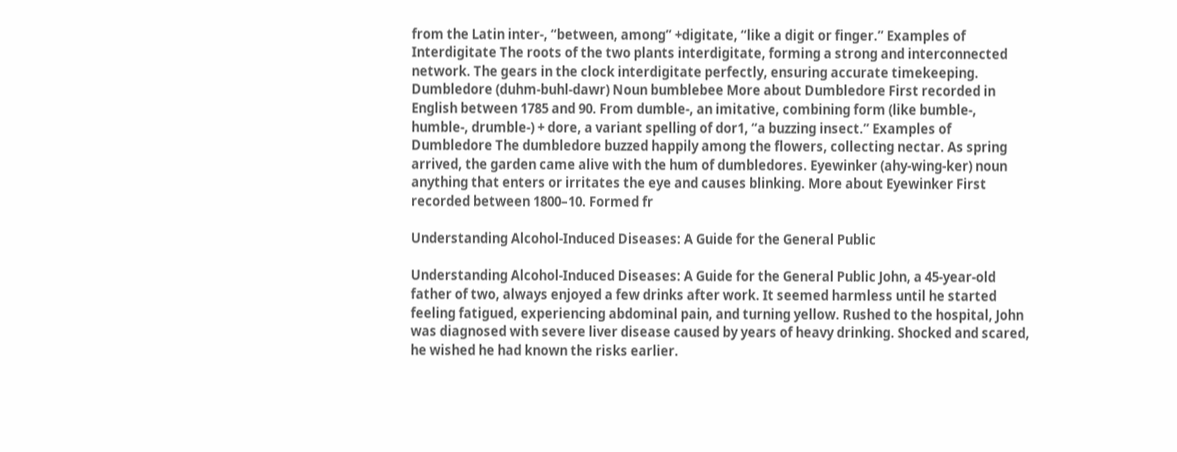from the Latin inter-, “between, among” +digitate, “like a digit or finger.” Examples of Interdigitate The roots of the two plants interdigitate, forming a strong and interconnected network. The gears in the clock interdigitate perfectly, ensuring accurate timekeeping.  Dumbledore (duhm-buhl-dawr) Noun bumblebee More about Dumbledore First recorded in English between 1785 and 90. From dumble-, an imitative, combining form (like bumble-, humble-, drumble-) + dore, a variant spelling of dor1, “a buzzing insect.” Examples of Dumbledore The dumbledore buzzed happily among the flowers, collecting nectar. As spring arrived, the garden came alive with the hum of dumbledores. Eyewinker (ahy-wing-ker) noun anything that enters or irritates the eye and causes blinking. More about Eyewinker First recorded between 1800–10. Formed fr

Understanding Alcohol-Induced Diseases: A Guide for the General Public

Understanding Alcohol-Induced Diseases: A Guide for the General Public John, a 45-year-old father of two, always enjoyed a few drinks after work. It seemed harmless until he started feeling fatigued, experiencing abdominal pain, and turning yellow. Rushed to the hospital, John was diagnosed with severe liver disease caused by years of heavy drinking. Shocked and scared, he wished he had known the risks earlier.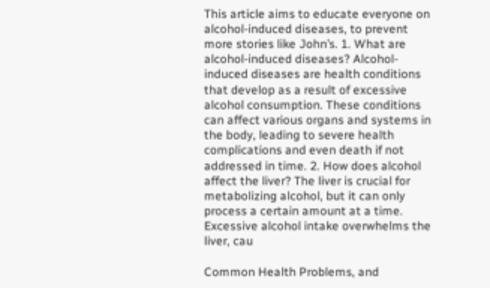This article aims to educate everyone on alcohol-induced diseases, to prevent more stories like John’s. 1. What are alcohol-induced diseases? Alcohol-induced diseases are health conditions that develop as a result of excessive alcohol consumption. These conditions can affect various organs and systems in the body, leading to severe health complications and even death if not addressed in time. 2. How does alcohol affect the liver? The liver is crucial for metabolizing alcohol, but it can only process a certain amount at a time. Excessive alcohol intake overwhelms the liver, cau

Common Health Problems, and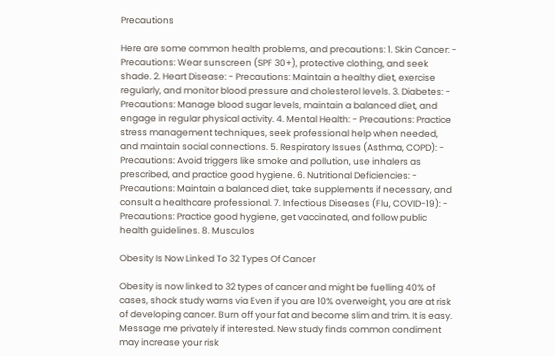Precautions

Here are some common health problems, and precautions: 1. Skin Cancer: - Precautions: Wear sunscreen (SPF 30+), protective clothing, and seek shade. 2. Heart Disease: - Precautions: Maintain a healthy diet, exercise regularly, and monitor blood pressure and cholesterol levels. 3. Diabetes: - Precautions: Manage blood sugar levels, maintain a balanced diet, and engage in regular physical activity. 4. Mental Health: - Precautions: Practice stress management techniques, seek professional help when needed, and maintain social connections. 5. Respiratory Issues (Asthma, COPD): - Precautions: Avoid triggers like smoke and pollution, use inhalers as prescribed, and practice good hygiene. 6. Nutritional Deficiencies: - Precautions: Maintain a balanced diet, take supplements if necessary, and consult a healthcare professional. 7. Infectious Diseases (Flu, COVID-19): - Precautions: Practice good hygiene, get vaccinated, and follow public health guidelines. 8. Musculos

Obesity Is Now Linked To 32 Types Of Cancer

Obesity is now linked to 32 types of cancer and might be fuelling 40% of cases, shock study warns via Even if you are 10% overweight, you are at risk of developing cancer. Burn off your fat and become slim and trim. It is easy.   Message me privately if interested. New study finds common condiment may increase your risk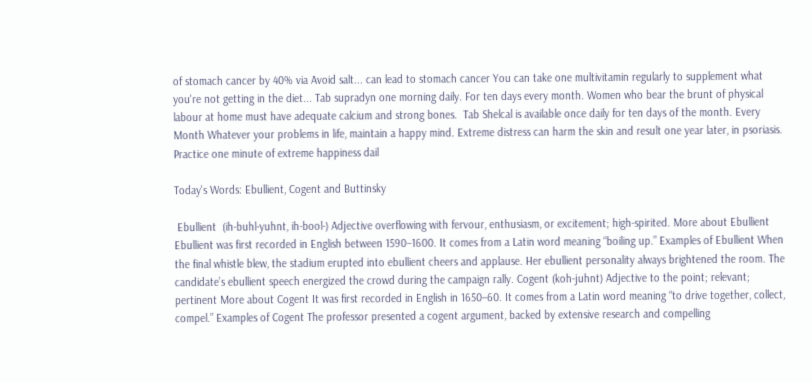of stomach cancer by 40% via Avoid salt... can lead to stomach cancer You can take one multivitamin regularly to supplement what you're not getting in the diet... Tab supradyn one morning daily. For ten days every month. Women who bear the brunt of physical labour at home must have adequate calcium and strong bones.  Tab Shelcal is available once daily for ten days of the month. Every Month Whatever your problems in life, maintain a happy mind. Extreme distress can harm the skin and result one year later, in psoriasis. Practice one minute of extreme happiness dail

Today's Words: Ebullient, Cogent and Buttinsky

 Ebullient  (ih-buhl-yuhnt, ih-bool-) Adjective overflowing with fervour, enthusiasm, or excitement; high-spirited. More about Ebullient Ebullient was first recorded in English between 1590–1600. It comes from a Latin word meaning “boiling up.” Examples of Ebullient When the final whistle blew, the stadium erupted into ebullient cheers and applause. Her ebullient personality always brightened the room. The candidate’s ebullient speech energized the crowd during the campaign rally. Cogent (koh-juhnt) Adjective to the point; relevant; pertinent More about Cogent It was first recorded in English in 1650–60. It comes from a Latin word meaning “to drive together, collect, compel.” Examples of Cogent The professor presented a cogent argument, backed by extensive research and compelling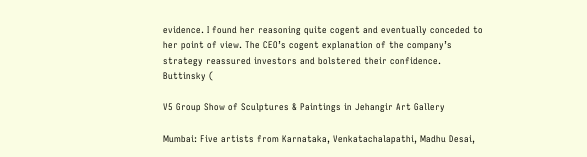evidence. I found her reasoning quite cogent and eventually conceded to her point of view. The CEO’s cogent explanation of the company’s strategy reassured investors and bolstered their confidence. Buttinsky (

V5 Group Show of Sculptures & Paintings in Jehangir Art Gallery

Mumbai: Five artists from Karnataka, Venkatachalapathi, Madhu Desai,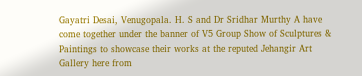Gayatri Desai, Venugopala. H. S and Dr Sridhar Murthy A have come together under the banner of V5 Group Show of Sculptures & Paintings to showcase their works at the reputed Jehangir Art Gallery here from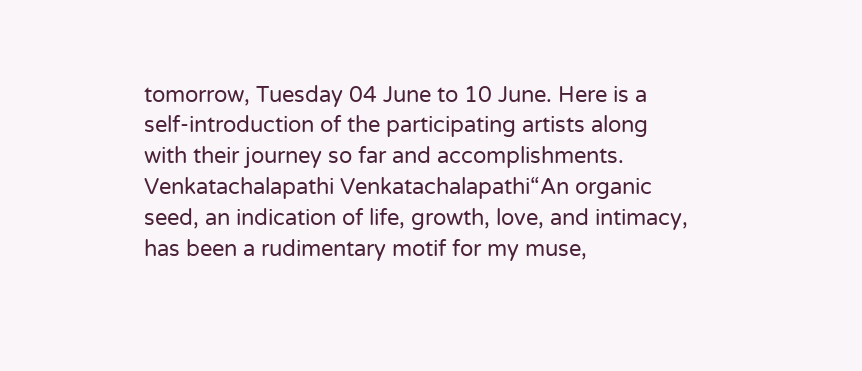tomorrow, Tuesday 04 June to 10 June. Here is a self-introduction of the participating artists along with their journey so far and accomplishments. Venkatachalapathi Venkatachalapathi“An organic seed, an indication of life, growth, love, and intimacy, has been a rudimentary motif for my muse,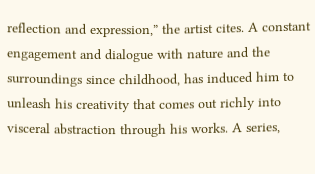reflection and expression,” the artist cites. A constant engagement and dialogue with nature and the surroundings since childhood, has induced him to unleash his creativity that comes out richly into visceral abstraction through his works. A series,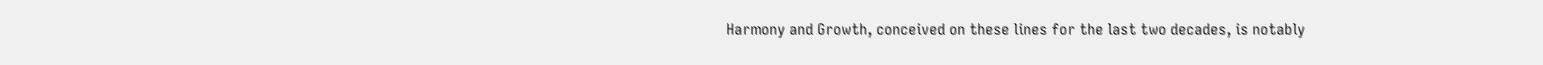Harmony and Growth, conceived on these lines for the last two decades, is notably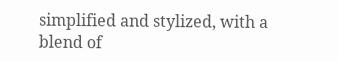simplified and stylized, with a blend of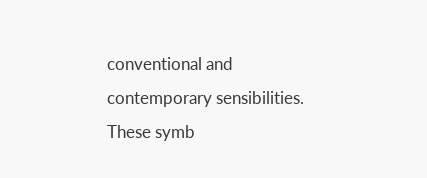conventional and contemporary sensibilities. These symb